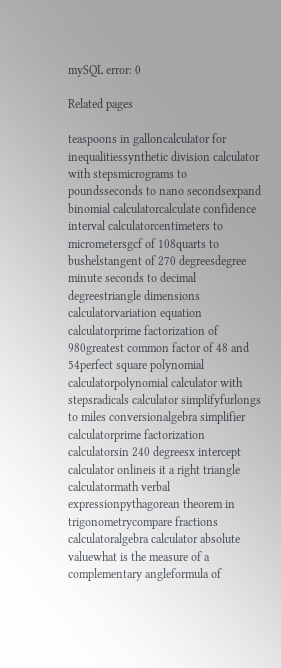mySQL error: 0

Related pages

teaspoons in galloncalculator for inequalitiessynthetic division calculator with stepsmicrograms to poundsseconds to nano secondsexpand binomial calculatorcalculate confidence interval calculatorcentimeters to micrometersgcf of 108quarts to bushelstangent of 270 degreesdegree minute seconds to decimal degreestriangle dimensions calculatorvariation equation calculatorprime factorization of 980greatest common factor of 48 and 54perfect square polynomial calculatorpolynomial calculator with stepsradicals calculator simplifyfurlongs to miles conversionalgebra simplifier calculatorprime factorization calculatorsin 240 degreesx intercept calculator onlineis it a right triangle calculatormath verbal expressionpythagorean theorem in trigonometrycompare fractions calculatoralgebra calculator absolute valuewhat is the measure of a complementary angleformula of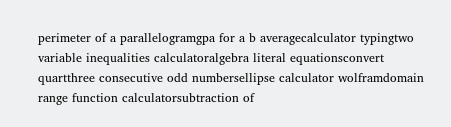perimeter of a parallelogramgpa for a b averagecalculator typingtwo variable inequalities calculatoralgebra literal equationsconvert quartthree consecutive odd numbersellipse calculator wolframdomain range function calculatorsubtraction of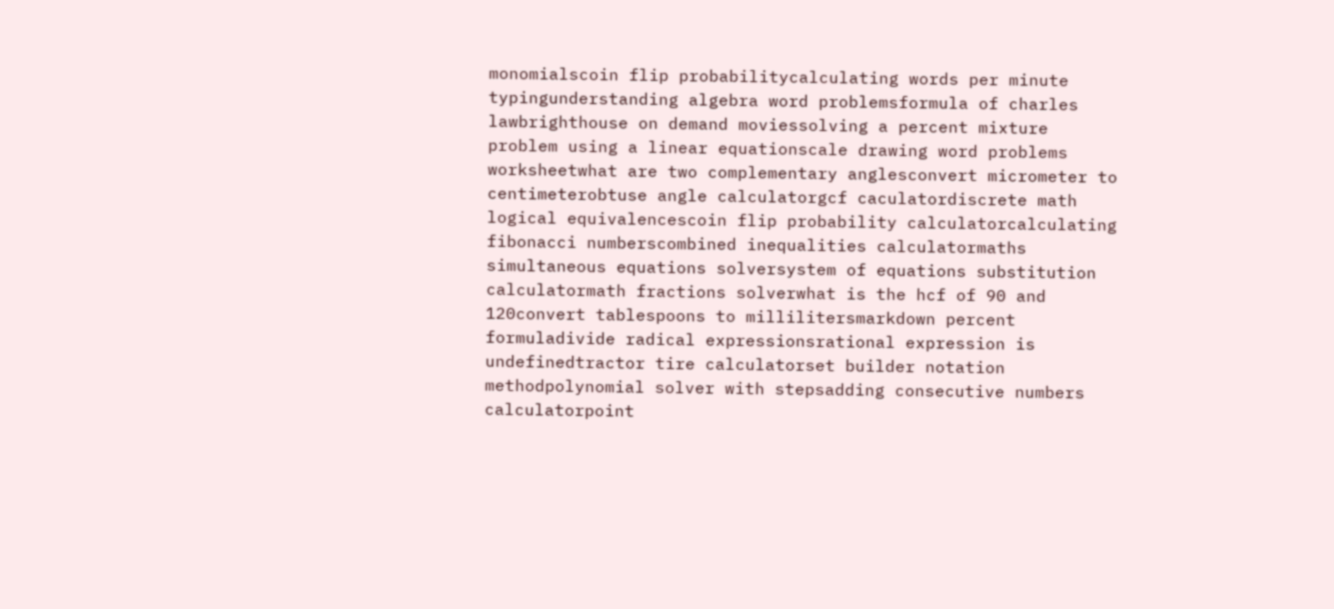monomialscoin flip probabilitycalculating words per minute typingunderstanding algebra word problemsformula of charles lawbrighthouse on demand moviessolving a percent mixture problem using a linear equationscale drawing word problems worksheetwhat are two complementary anglesconvert micrometer to centimeterobtuse angle calculatorgcf caculatordiscrete math logical equivalencescoin flip probability calculatorcalculating fibonacci numberscombined inequalities calculatormaths simultaneous equations solversystem of equations substitution calculatormath fractions solverwhat is the hcf of 90 and 120convert tablespoons to millilitersmarkdown percent formuladivide radical expressionsrational expression is undefinedtractor tire calculatorset builder notation methodpolynomial solver with stepsadding consecutive numbers calculatorpoint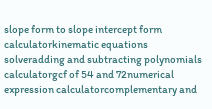slope form to slope intercept form calculatorkinematic equations solveradding and subtracting polynomials calculatorgcf of 54 and 72numerical expression calculatorcomplementary and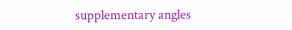supplementary angles